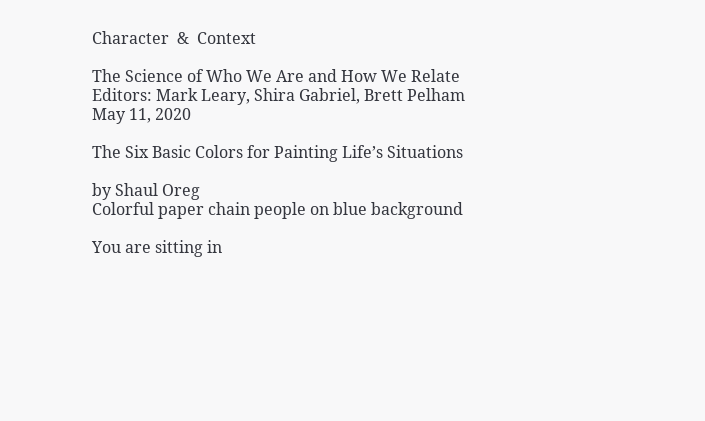Character  &  Context

The Science of Who We Are and How We Relate
Editors: Mark Leary, Shira Gabriel, Brett Pelham
May 11, 2020

The Six Basic Colors for Painting Life’s Situations

by Shaul Oreg
Colorful paper chain people on blue background

You are sitting in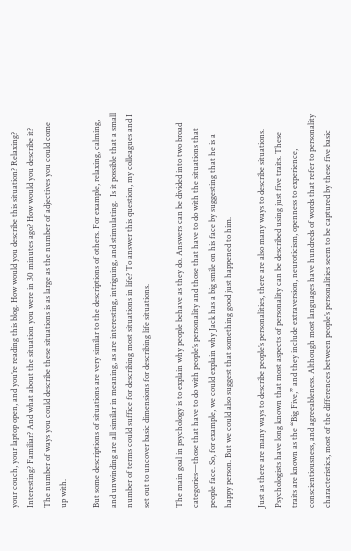your couch, your laptop open, and you’re reading this blog. How would you describe this situation? Relaxing? Interesting? Familiar? And what about the situation you were in 30 minutes ago? How would you describe it? The number of ways you could describe these situations is as large as the number of adjectives you could come up with.

But some descriptions of situations are very similar to the descriptions of others. For example, relaxing, calming, and unwinding are all similar in meaning, as are interesting, intriguing, and stimulating.  Is it possible that a small number of terms could suffice for describing most situations in life? To answer this question, my colleagues and I set out to uncover basic dimensions for describing life situations.

The main goal in psychology is to explain why people behave as they do. Answers can be divided into two broad categories—those that have to do with people’s personality and those that have to do with the situations that people face. So, for example, we could explain why Jack has a big smile on his face by suggesting that he is a happy person. But we could also suggest that something good just happened to him.

Just as there are many ways to describe people’s personalities, there are also many ways to describe situations. Psychologists have long known that most aspects of personality can be described using just five traits. These traits are known as the “Big Five,” and they include extraversion, neuroticism, openness to experience, conscientiousness, and agreeableness. Although most languages have hundreds of words that refer to personality characteristics, most of the differences between people’s personalities seem to be captured by these five basic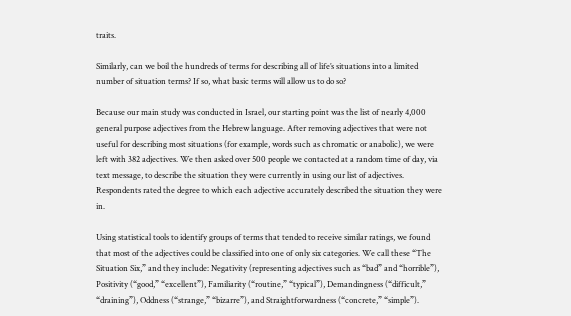traits.

Similarly, can we boil the hundreds of terms for describing all of life’s situations into a limited number of situation terms? If so, what basic terms will allow us to do so?

Because our main study was conducted in Israel, our starting point was the list of nearly 4,000 general purpose adjectives from the Hebrew language. After removing adjectives that were not useful for describing most situations (for example, words such as chromatic or anabolic), we were left with 382 adjectives. We then asked over 500 people we contacted at a random time of day, via text message, to describe the situation they were currently in using our list of adjectives.  Respondents rated the degree to which each adjective accurately described the situation they were in.

Using statistical tools to identify groups of terms that tended to receive similar ratings, we found that most of the adjectives could be classified into one of only six categories. We call these “The Situation Six,” and they include: Negativity (representing adjectives such as “bad” and “horrible”), Positivity (“good,” “excellent”), Familiarity (“routine,” “typical”), Demandingness (“difficult,” “draining”), Oddness (“strange,” “bizarre”), and Straightforwardness (“concrete,” “simple”).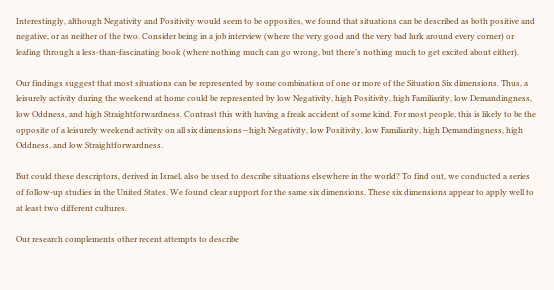Interestingly, although Negativity and Positivity would seem to be opposites, we found that situations can be described as both positive and negative, or as neither of the two. Consider being in a job interview (where the very good and the very bad lurk around every corner) or leafing through a less-than-fascinating book (where nothing much can go wrong, but there’s nothing much to get excited about either).

Our findings suggest that most situations can be represented by some combination of one or more of the Situation Six dimensions. Thus, a leisurely activity during the weekend at home could be represented by low Negativity, high Positivity, high Familiarity, low Demandingness, low Oddness, and high Straightforwardness. Contrast this with having a freak accident of some kind. For most people, this is likely to be the opposite of a leisurely weekend activity on all six dimensions—high Negativity, low Positivity, low Familiarity, high Demandingness, high Oddness, and low Straightforwardness.

But could these descriptors, derived in Israel, also be used to describe situations elsewhere in the world? To find out, we conducted a series of follow-up studies in the United States. We found clear support for the same six dimensions. These six dimensions appear to apply well to at least two different cultures.

Our research complements other recent attempts to describe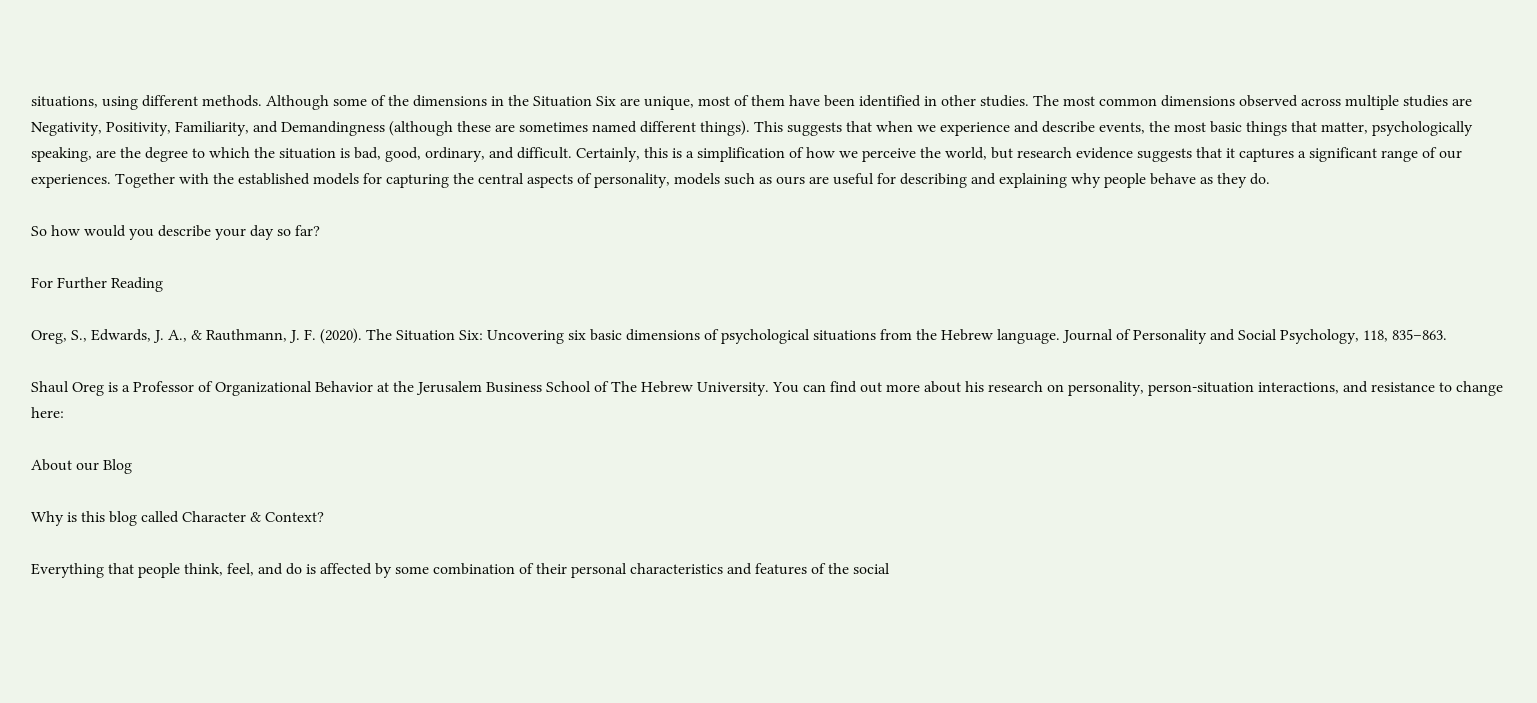situations, using different methods. Although some of the dimensions in the Situation Six are unique, most of them have been identified in other studies. The most common dimensions observed across multiple studies are Negativity, Positivity, Familiarity, and Demandingness (although these are sometimes named different things). This suggests that when we experience and describe events, the most basic things that matter, psychologically speaking, are the degree to which the situation is bad, good, ordinary, and difficult. Certainly, this is a simplification of how we perceive the world, but research evidence suggests that it captures a significant range of our experiences. Together with the established models for capturing the central aspects of personality, models such as ours are useful for describing and explaining why people behave as they do.

So how would you describe your day so far?

For Further Reading

Oreg, S., Edwards, J. A., & Rauthmann, J. F. (2020). The Situation Six: Uncovering six basic dimensions of psychological situations from the Hebrew language. Journal of Personality and Social Psychology, 118, 835–863.

Shaul Oreg is a Professor of Organizational Behavior at the Jerusalem Business School of The Hebrew University. You can find out more about his research on personality, person-situation interactions, and resistance to change here:

About our Blog

Why is this blog called Character & Context?

Everything that people think, feel, and do is affected by some combination of their personal characteristics and features of the social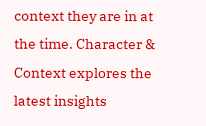context they are in at the time. Character & Context explores the latest insights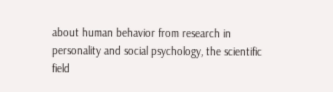about human behavior from research in personality and social psychology, the scientific field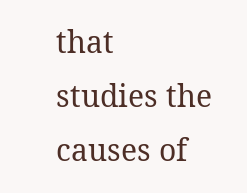that studies the causes of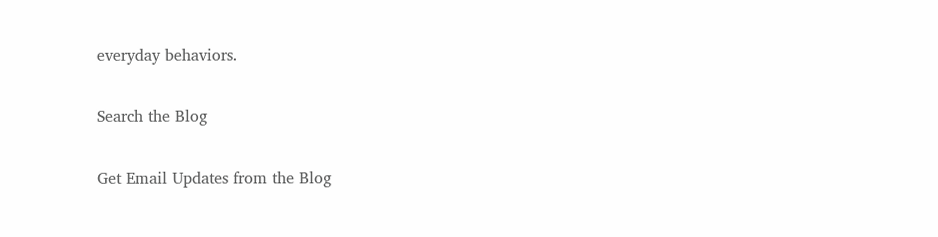everyday behaviors.

Search the Blog

Get Email Updates from the Blog